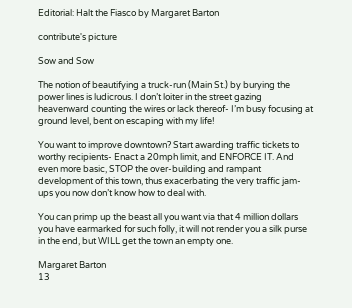Editorial: Halt the Fiasco by Margaret Barton

contribute's picture

Sow and Sow

The notion of beautifying a truck-run (Main St.) by burying the power lines is ludicrous. I don’t loiter in the street gazing heavenward counting the wires or lack thereof- I’m busy focusing at ground level, bent on escaping with my life!

You want to improve downtown? Start awarding traffic tickets to worthy recipients- Enact a 20mph limit, and ENFORCE IT. And even more basic, STOP the over-building and rampant development of this town, thus exacerbating the very traffic jam-ups you now don’t know how to deal with.

You can primp up the beast all you want via that 4 million dollars you have earmarked for such folly, it will not render you a silk purse in the end, but WILL get the town an empty one.

Margaret Barton
13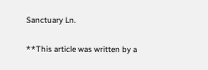Sanctuary Ln.

**This article was written by a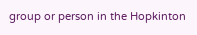group or person in the Hopkinton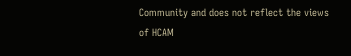Community and does not reflect the views of HCAM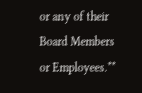or any of their Board Members or Employees.**